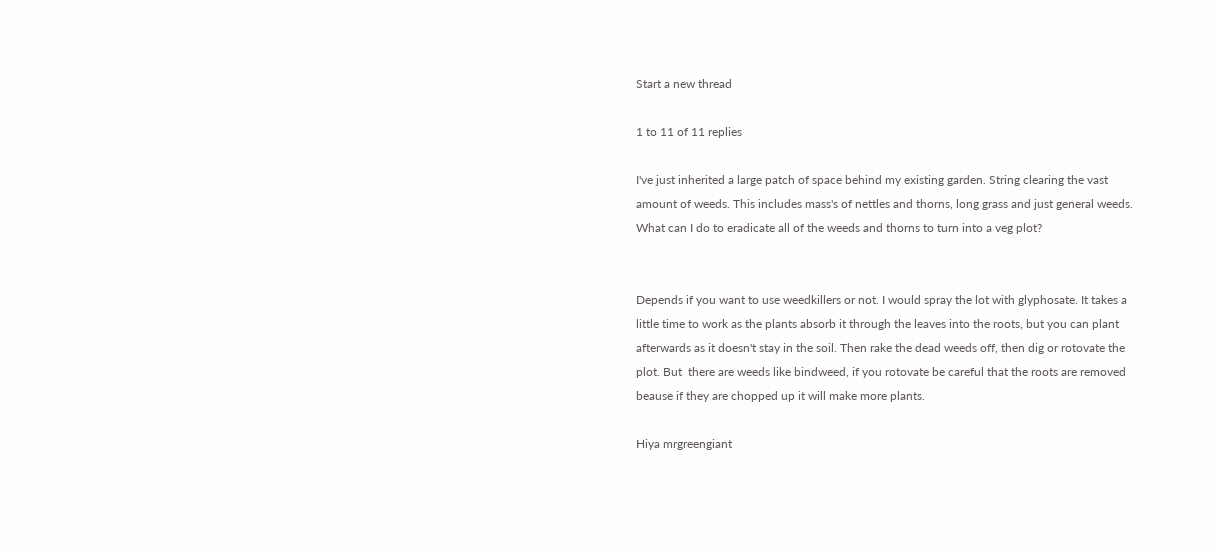Start a new thread

1 to 11 of 11 replies

I've just inherited a large patch of space behind my existing garden. String clearing the vast amount of weeds. This includes mass's of nettles and thorns, long grass and just general weeds. What can I do to eradicate all of the weeds and thorns to turn into a veg plot?


Depends if you want to use weedkillers or not. I would spray the lot with glyphosate. It takes a little time to work as the plants absorb it through the leaves into the roots, but you can plant afterwards as it doesn't stay in the soil. Then rake the dead weeds off, then dig or rotovate the plot. But  there are weeds like bindweed, if you rotovate be careful that the roots are removed beause if they are chopped up it will make more plants.

Hiya mrgreengiant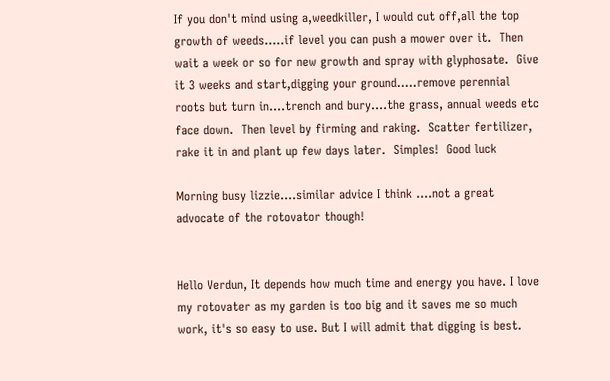If you don't mind using a,weedkiller, I would cut off,all the top growth of weeds.....if level you can push a mower over it.  Then wait a week or so for new growth and spray with glyphosate.  Give it 3 weeks and start,digging your ground.....remove perennial roots but turn in....trench and bury....the grass, annual weeds etc face down.  Then level by firming and raking.  Scatter fertilizer, rake it in and plant up few days later.  Simples!  Good luck

Morning busy lizzie....similar advice I think ....not a great advocate of the rotovator though!


Hello Verdun, It depends how much time and energy you have. I love my rotovater as my garden is too big and it saves me so much work, it's so easy to use. But I will admit that digging is best.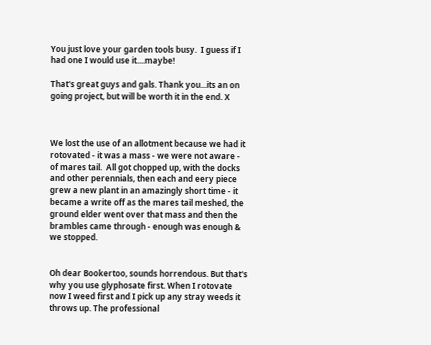You just love your garden tools busy.  I guess if I had one I would use it....maybe!

That's great guys and gals. Thank you...its an on going project, but will be worth it in the end. X



We lost the use of an allotment because we had it rotovated - it was a mass - we were not aware - of mares tail.  All got chopped up, with the docks and other perennials, then each and eery piece grew a new plant in an amazingly short time - it became a write off as the mares tail meshed, the ground elder went over that mass and then the brambles came through - enough was enough & we stopped.


Oh dear Bookertoo, sounds horrendous. But that's why you use glyphosate first. When I rotovate now I weed first and I pick up any stray weeds it throws up. The professional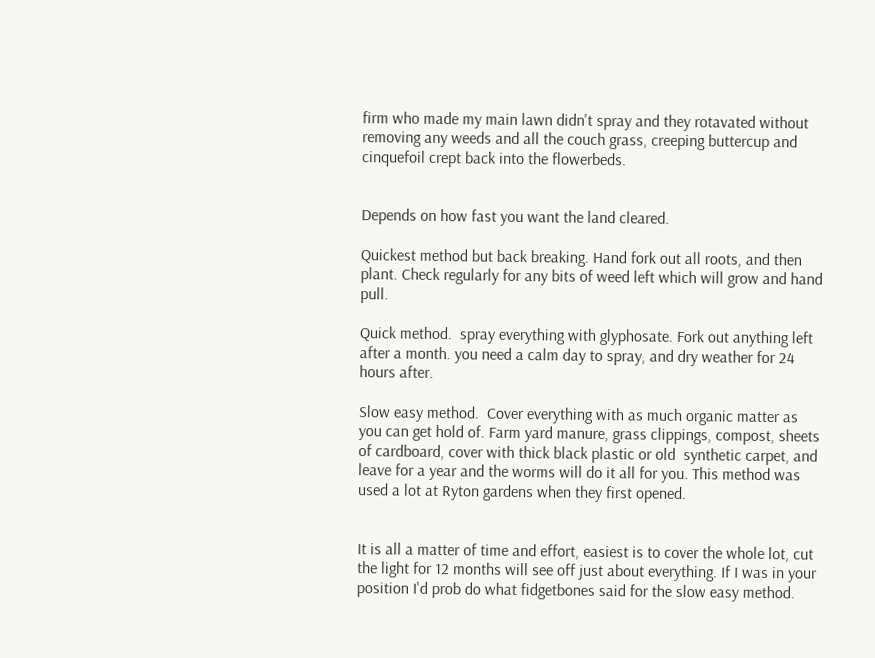firm who made my main lawn didn't spray and they rotavated without removing any weeds and all the couch grass, creeping buttercup and cinquefoil crept back into the flowerbeds.


Depends on how fast you want the land cleared.

Quickest method but back breaking. Hand fork out all roots, and then plant. Check regularly for any bits of weed left which will grow and hand pull.

Quick method.  spray everything with glyphosate. Fork out anything left after a month. you need a calm day to spray, and dry weather for 24 hours after.

Slow easy method.  Cover everything with as much organic matter as you can get hold of. Farm yard manure, grass clippings, compost, sheets of cardboard, cover with thick black plastic or old  synthetic carpet, and leave for a year and the worms will do it all for you. This method was used a lot at Ryton gardens when they first opened.


It is all a matter of time and effort, easiest is to cover the whole lot, cut the light for 12 months will see off just about everything. If I was in your position I'd prob do what fidgetbones said for the slow easy method.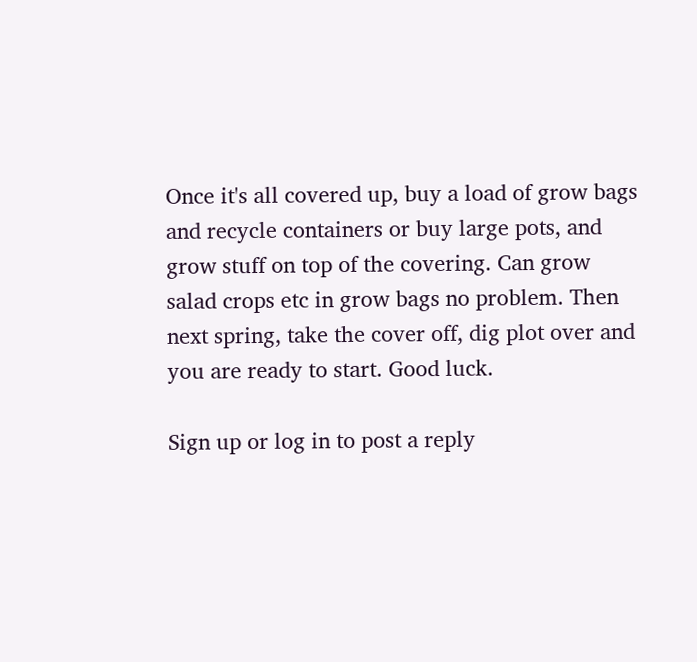Once it's all covered up, buy a load of grow bags and recycle containers or buy large pots, and grow stuff on top of the covering. Can grow salad crops etc in grow bags no problem. Then next spring, take the cover off, dig plot over and you are ready to start. Good luck.

Sign up or log in to post a reply